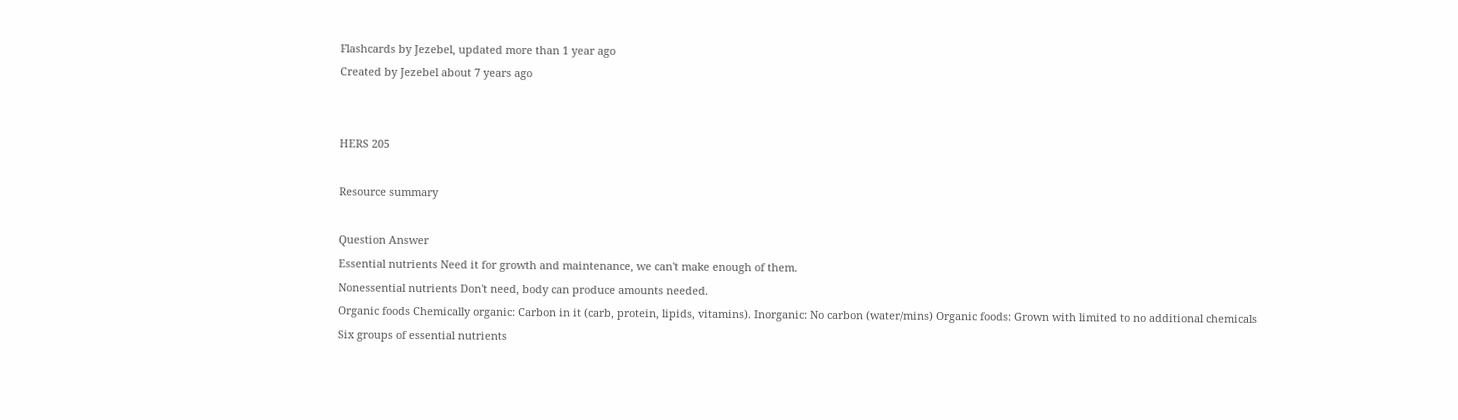Flashcards by Jezebel, updated more than 1 year ago
Created by Jezebel about 7 years ago


HERS 205

Resource summary

Question Answer
Essential nutrients Need it for growth and maintenance, we can't make enough of them.
Nonessential nutrients Don't need, body can produce amounts needed.
Organic foods Chemically organic: Carbon in it (carb, protein, lipids, vitamins). Inorganic: No carbon (water/mins) Organic foods: Grown with limited to no additional chemicals
Six groups of essential nutrients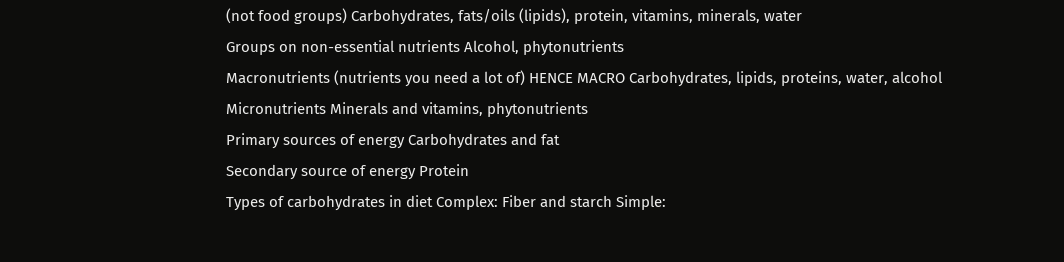(not food groups) Carbohydrates, fats/oils (lipids), protein, vitamins, minerals, water
Groups on non-essential nutrients Alcohol, phytonutrients
Macronutrients (nutrients you need a lot of) HENCE MACRO Carbohydrates, lipids, proteins, water, alcohol
Micronutrients Minerals and vitamins, phytonutrients
Primary sources of energy Carbohydrates and fat
Secondary source of energy Protein
Types of carbohydrates in diet Complex: Fiber and starch Simple: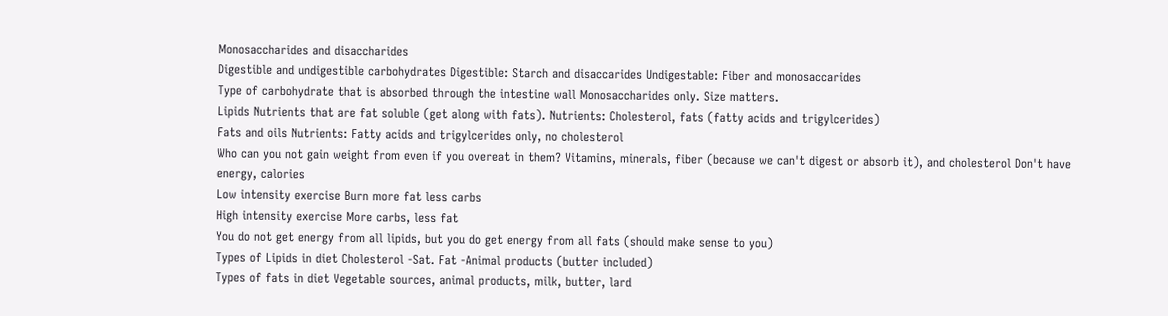Monosaccharides and disaccharides
Digestible and undigestible carbohydrates Digestible: Starch and disaccarides Undigestable: Fiber and monosaccarides
Type of carbohydrate that is absorbed through the intestine wall Monosaccharides only. Size matters.
Lipids Nutrients that are fat soluble (get along with fats). Nutrients: Cholesterol, fats (fatty acids and trigylcerides)
Fats and oils Nutrients: Fatty acids and trigylcerides only, no cholesterol
Who can you not gain weight from even if you overeat in them? Vitamins, minerals, fiber (because we can't digest or absorb it), and cholesterol Don't have energy, calories
Low intensity exercise Burn more fat less carbs
High intensity exercise More carbs, less fat
You do not get energy from all lipids, but you do get energy from all fats (should make sense to you)
Types of Lipids in diet Cholesterol -Sat. Fat -Animal products (butter included)
Types of fats in diet Vegetable sources, animal products, milk, butter, lard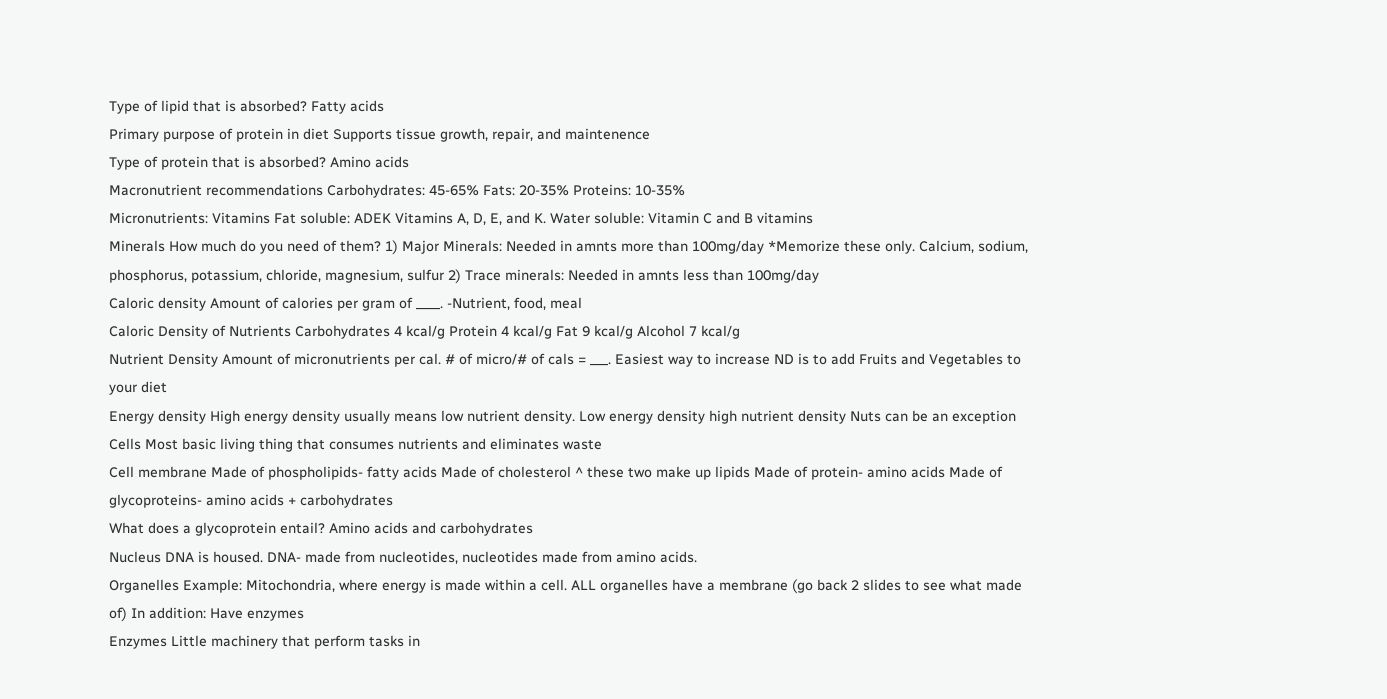Type of lipid that is absorbed? Fatty acids
Primary purpose of protein in diet Supports tissue growth, repair, and maintenence
Type of protein that is absorbed? Amino acids
Macronutrient recommendations Carbohydrates: 45-65% Fats: 20-35% Proteins: 10-35%
Micronutrients: Vitamins Fat soluble: ADEK Vitamins A, D, E, and K. Water soluble: Vitamin C and B vitamins
Minerals How much do you need of them? 1) Major Minerals: Needed in amnts more than 100mg/day *Memorize these only. Calcium, sodium, phosphorus, potassium, chloride, magnesium, sulfur 2) Trace minerals: Needed in amnts less than 100mg/day
Caloric density Amount of calories per gram of ____. -Nutrient, food, meal
Caloric Density of Nutrients Carbohydrates 4 kcal/g Protein 4 kcal/g Fat 9 kcal/g Alcohol 7 kcal/g
Nutrient Density Amount of micronutrients per cal. # of micro/# of cals = ___. Easiest way to increase ND is to add Fruits and Vegetables to your diet
Energy density High energy density usually means low nutrient density. Low energy density high nutrient density Nuts can be an exception
Cells Most basic living thing that consumes nutrients and eliminates waste
Cell membrane Made of phospholipids- fatty acids Made of cholesterol ^ these two make up lipids Made of protein- amino acids Made of glycoproteins- amino acids + carbohydrates
What does a glycoprotein entail? Amino acids and carbohydrates
Nucleus DNA is housed. DNA- made from nucleotides, nucleotides made from amino acids.
Organelles Example: Mitochondria, where energy is made within a cell. ALL organelles have a membrane (go back 2 slides to see what made of) In addition: Have enzymes
Enzymes Little machinery that perform tasks in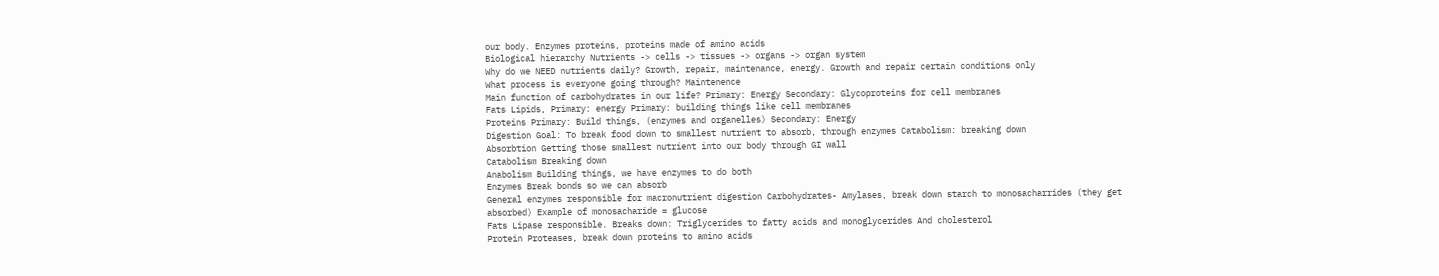our body. Enzymes proteins, proteins made of amino acids
Biological hierarchy Nutrients -> cells -> tissues -> organs -> organ system
Why do we NEED nutrients daily? Growth, repair, maintenance, energy. Growth and repair certain conditions only
What process is everyone going through? Maintenence
Main function of carbohydrates in our life? Primary: Energy Secondary: Glycoproteins for cell membranes
Fats Lipids, Primary: energy Primary: building things like cell membranes
Proteins Primary: Build things, (enzymes and organelles) Secondary: Energy
Digestion Goal: To break food down to smallest nutrient to absorb, through enzymes Catabolism: breaking down
Absorbtion Getting those smallest nutrient into our body through GI wall
Catabolism Breaking down
Anabolism Building things, we have enzymes to do both
Enzymes Break bonds so we can absorb
General enzymes responsible for macronutrient digestion Carbohydrates- Amylases, break down starch to monosacharrides (they get absorbed) Example of monosacharide = glucose
Fats Lipase responsible. Breaks down: Triglycerides to fatty acids and monoglycerides And cholesterol
Protein Proteases, break down proteins to amino acids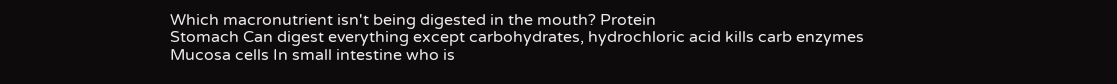Which macronutrient isn't being digested in the mouth? Protein
Stomach Can digest everything except carbohydrates, hydrochloric acid kills carb enzymes
Mucosa cells In small intestine who is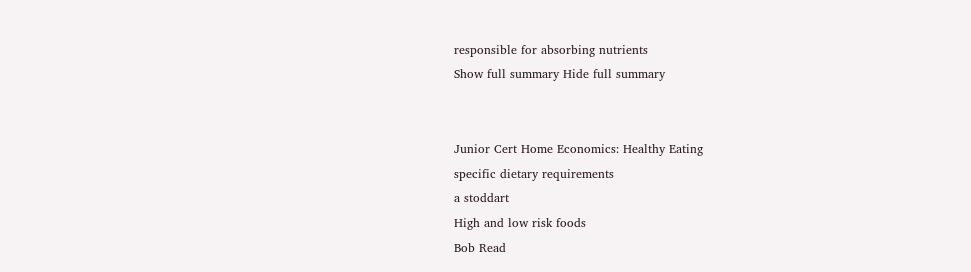responsible for absorbing nutrients
Show full summary Hide full summary


Junior Cert Home Economics: Healthy Eating
specific dietary requirements
a stoddart
High and low risk foods
Bob Read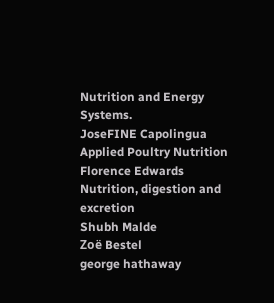Nutrition and Energy Systems.
JoseFINE Capolingua
Applied Poultry Nutrition
Florence Edwards
Nutrition, digestion and excretion
Shubh Malde
Zoë Bestel
george hathaway